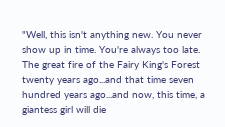"Well, this isn't anything new. You never show up in time. You're always too late. The great fire of the Fairy King's Forest twenty years ago...and that time seven hundred years ago...and now, this time, a giantess girl will die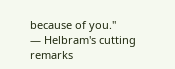because of you."
— Helbram's cutting remarks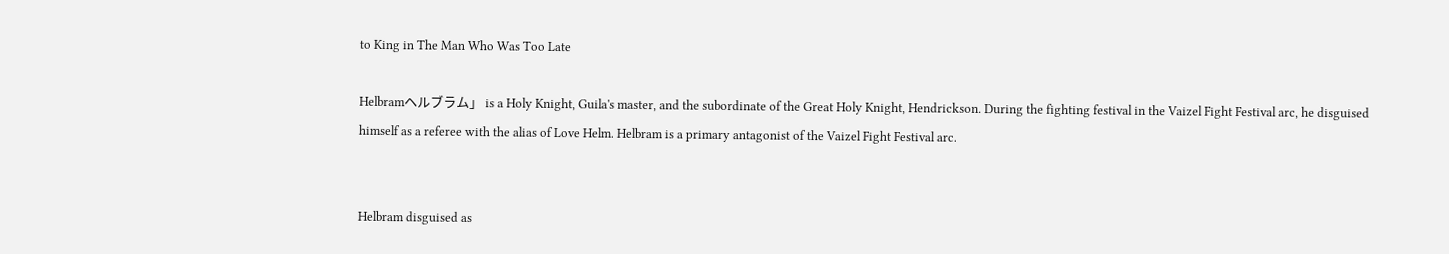to King in The Man Who Was Too Late

Helbramヘルブラム」 is a Holy Knight, Guila's master, and the subordinate of the Great Holy Knight, Hendrickson. During the fighting festival in the Vaizel Fight Festival arc, he disguised himself as a referee with the alias of Love Helm. Helbram is a primary antagonist of the Vaizel Fight Festival arc.


Helbram disguised as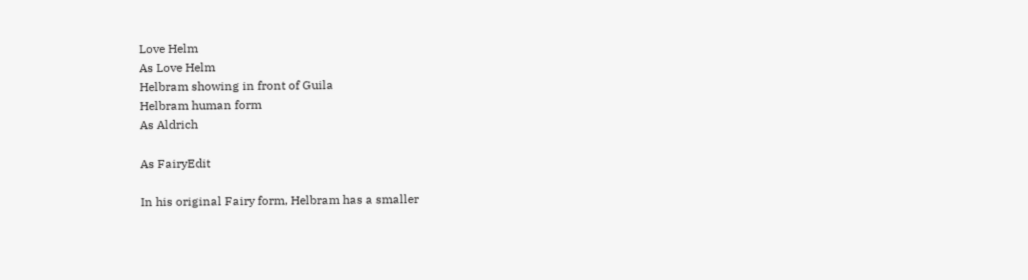Love Helm
As Love Helm
Helbram showing in front of Guila
Helbram human form
As Aldrich

As FairyEdit

In his original Fairy form, Helbram has a smaller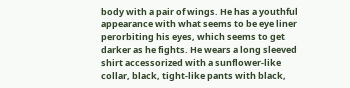body with a pair of wings. He has a youthful appearance with what seems to be eye liner perorbiting his eyes, which seems to get darker as he fights. He wears a long sleeved shirt accessorized with a sunflower-like collar, black, tight-like pants with black,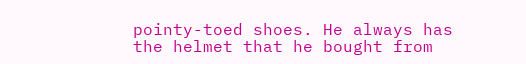pointy-toed shoes. He always has the helmet that he bought from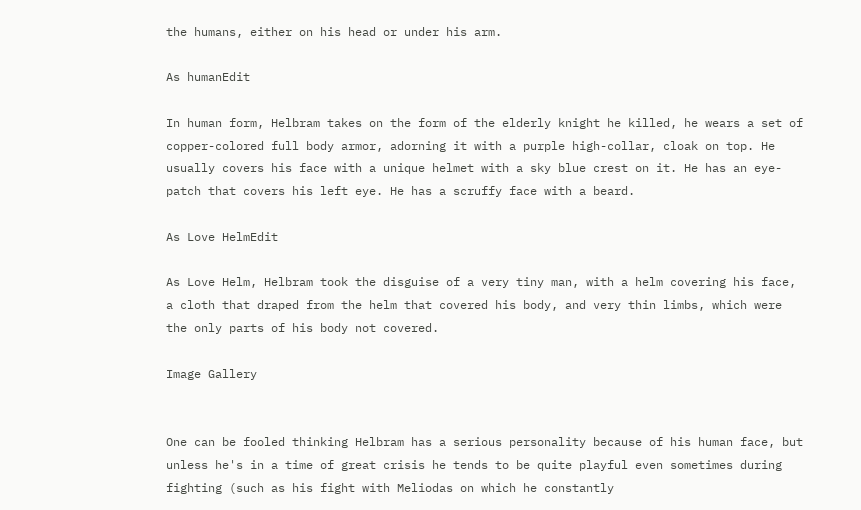the humans, either on his head or under his arm.

As humanEdit

In human form, Helbram takes on the form of the elderly knight he killed, he wears a set of copper-colored full body armor, adorning it with a purple high-collar, cloak on top. He usually covers his face with a unique helmet with a sky blue crest on it. He has an eye-patch that covers his left eye. He has a scruffy face with a beard.

As Love HelmEdit

As Love Helm, Helbram took the disguise of a very tiny man, with a helm covering his face, a cloth that draped from the helm that covered his body, and very thin limbs, which were the only parts of his body not covered.

Image Gallery


One can be fooled thinking Helbram has a serious personality because of his human face, but unless he's in a time of great crisis he tends to be quite playful even sometimes during fighting (such as his fight with Meliodas on which he constantly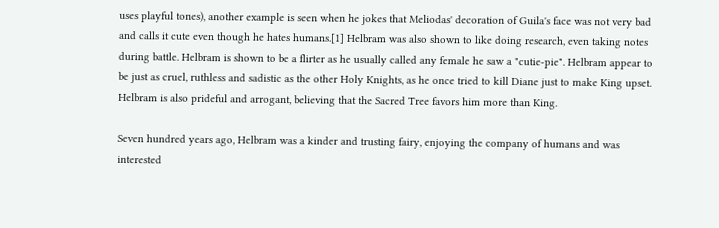uses playful tones), another example is seen when he jokes that Meliodas' decoration of Guila's face was not very bad and calls it cute even though he hates humans.[1] Helbram was also shown to like doing research, even taking notes during battle. Helbram is shown to be a flirter as he usually called any female he saw a "cutie-pie". Helbram appear to be just as cruel, ruthless and sadistic as the other Holy Knights, as he once tried to kill Diane just to make King upset. Helbram is also prideful and arrogant, believing that the Sacred Tree favors him more than King.

Seven hundred years ago, Helbram was a kinder and trusting fairy, enjoying the company of humans and was interested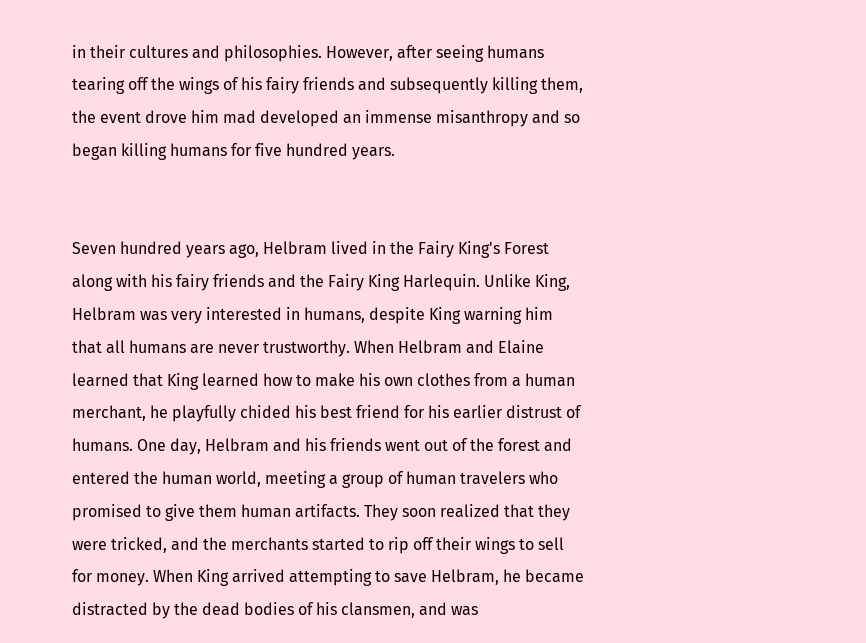in their cultures and philosophies. However, after seeing humans tearing off the wings of his fairy friends and subsequently killing them, the event drove him mad developed an immense misanthropy and so began killing humans for five hundred years.


Seven hundred years ago, Helbram lived in the Fairy King's Forest along with his fairy friends and the Fairy King Harlequin. Unlike King, Helbram was very interested in humans, despite King warning him that all humans are never trustworthy. When Helbram and Elaine learned that King learned how to make his own clothes from a human merchant, he playfully chided his best friend for his earlier distrust of humans. One day, Helbram and his friends went out of the forest and entered the human world, meeting a group of human travelers who promised to give them human artifacts. They soon realized that they were tricked, and the merchants started to rip off their wings to sell for money. When King arrived attempting to save Helbram, he became distracted by the dead bodies of his clansmen, and was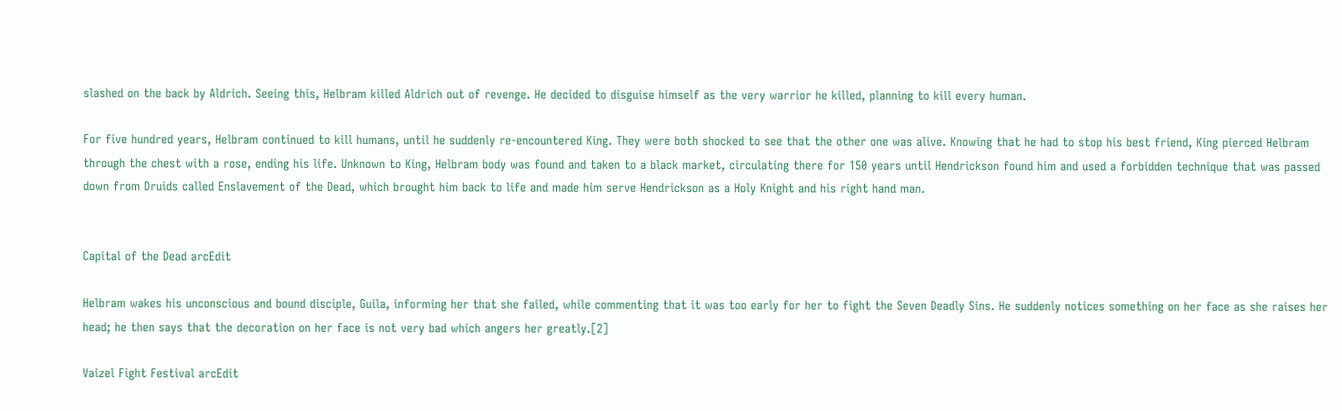slashed on the back by Aldrich. Seeing this, Helbram killed Aldrich out of revenge. He decided to disguise himself as the very warrior he killed, planning to kill every human.

For five hundred years, Helbram continued to kill humans, until he suddenly re-encountered King. They were both shocked to see that the other one was alive. Knowing that he had to stop his best friend, King pierced Helbram through the chest with a rose, ending his life. Unknown to King, Helbram body was found and taken to a black market, circulating there for 150 years until Hendrickson found him and used a forbidden technique that was passed down from Druids called Enslavement of the Dead, which brought him back to life and made him serve Hendrickson as a Holy Knight and his right hand man.


Capital of the Dead arcEdit

Helbram wakes his unconscious and bound disciple, Guila, informing her that she failed, while commenting that it was too early for her to fight the Seven Deadly Sins. He suddenly notices something on her face as she raises her head; he then says that the decoration on her face is not very bad which angers her greatly.[2]

Vaizel Fight Festival arcEdit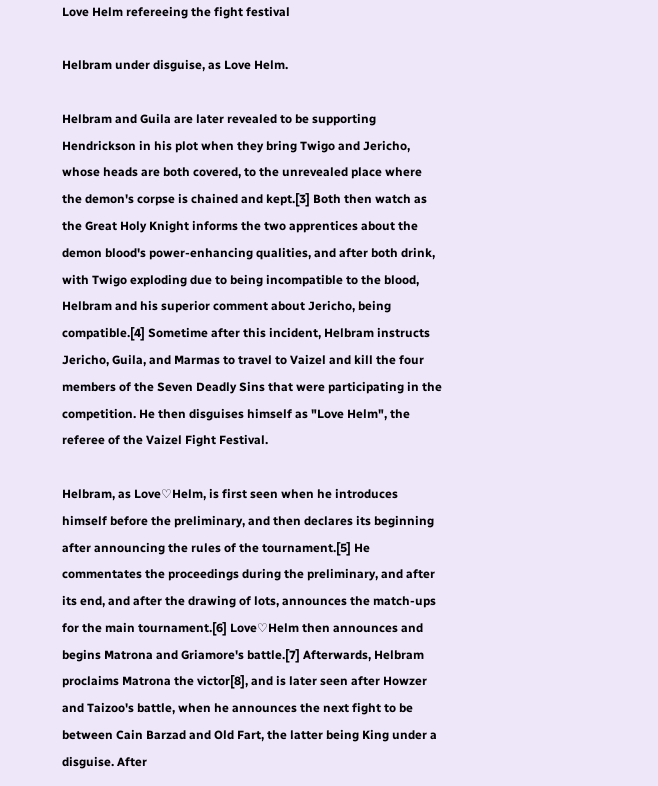Love Helm refereeing the fight festival

Helbram under disguise, as Love Helm.

Helbram and Guila are later revealed to be supporting Hendrickson in his plot when they bring Twigo and Jericho, whose heads are both covered, to the unrevealed place where the demon's corpse is chained and kept.[3] Both then watch as the Great Holy Knight informs the two apprentices about the demon blood's power-enhancing qualities, and after both drink, with Twigo exploding due to being incompatible to the blood, Helbram and his superior comment about Jericho, being compatible.[4] Sometime after this incident, Helbram instructs Jericho, Guila, and Marmas to travel to Vaizel and kill the four members of the Seven Deadly Sins that were participating in the competition. He then disguises himself as "Love Helm", the referee of the Vaizel Fight Festival.

Helbram, as Love♡Helm, is first seen when he introduces himself before the preliminary, and then declares its beginning after announcing the rules of the tournament.[5] He commentates the proceedings during the preliminary, and after its end, and after the drawing of lots, announces the match-ups for the main tournament.[6] Love♡Helm then announces and begins Matrona and Griamore's battle.[7] Afterwards, Helbram proclaims Matrona the victor[8], and is later seen after Howzer and Taizoo's battle, when he announces the next fight to be between Cain Barzad and Old Fart, the latter being King under a disguise. After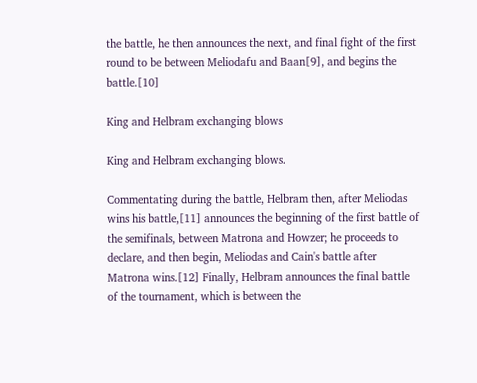the battle, he then announces the next, and final fight of the first round to be between Meliodafu and Baan[9], and begins the battle.[10]

King and Helbram exchanging blows

King and Helbram exchanging blows.

Commentating during the battle, Helbram then, after Meliodas wins his battle,[11] announces the beginning of the first battle of the semifinals, between Matrona and Howzer; he proceeds to declare, and then begin, Meliodas and Cain's battle after Matrona wins.[12] Finally, Helbram announces the final battle of the tournament, which is between the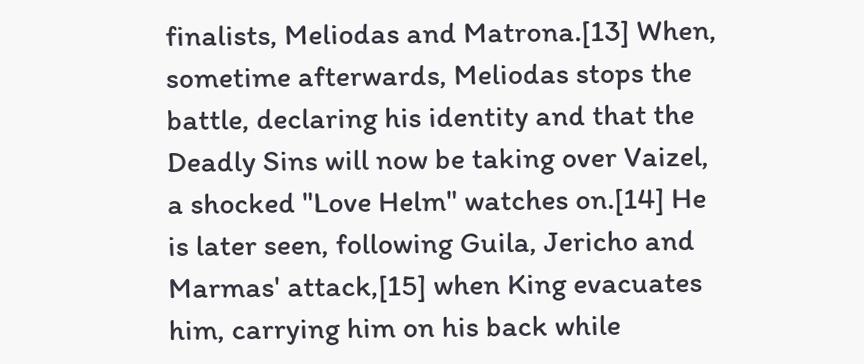finalists, Meliodas and Matrona.[13] When, sometime afterwards, Meliodas stops the battle, declaring his identity and that the Deadly Sins will now be taking over Vaizel, a shocked "Love Helm" watches on.[14] He is later seen, following Guila, Jericho and Marmas' attack,[15] when King evacuates him, carrying him on his back while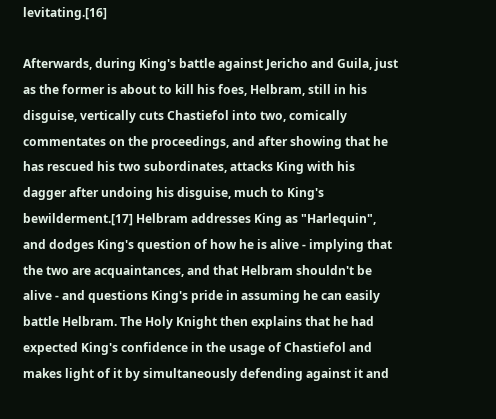levitating.[16]

Afterwards, during King's battle against Jericho and Guila, just as the former is about to kill his foes, Helbram, still in his disguise, vertically cuts Chastiefol into two, comically commentates on the proceedings, and after showing that he has rescued his two subordinates, attacks King with his dagger after undoing his disguise, much to King's bewilderment.[17] Helbram addresses King as "Harlequin", and dodges King's question of how he is alive - implying that the two are acquaintances, and that Helbram shouldn't be alive - and questions King's pride in assuming he can easily battle Helbram. The Holy Knight then explains that he had expected King's confidence in the usage of Chastiefol and makes light of it by simultaneously defending against it and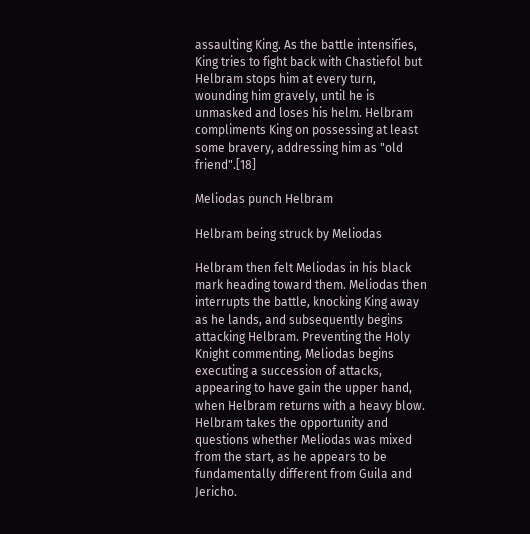assaulting King. As the battle intensifies, King tries to fight back with Chastiefol but Helbram stops him at every turn, wounding him gravely, until he is unmasked and loses his helm. Helbram compliments King on possessing at least some bravery, addressing him as "old friend".[18]

Meliodas punch Helbram

Helbram being struck by Meliodas

Helbram then felt Meliodas in his black mark heading toward them. Meliodas then interrupts the battle, knocking King away as he lands, and subsequently begins attacking Helbram. Preventing the Holy Knight commenting, Meliodas begins executing a succession of attacks, appearing to have gain the upper hand, when Helbram returns with a heavy blow. Helbram takes the opportunity and questions whether Meliodas was mixed from the start, as he appears to be fundamentally different from Guila and Jericho.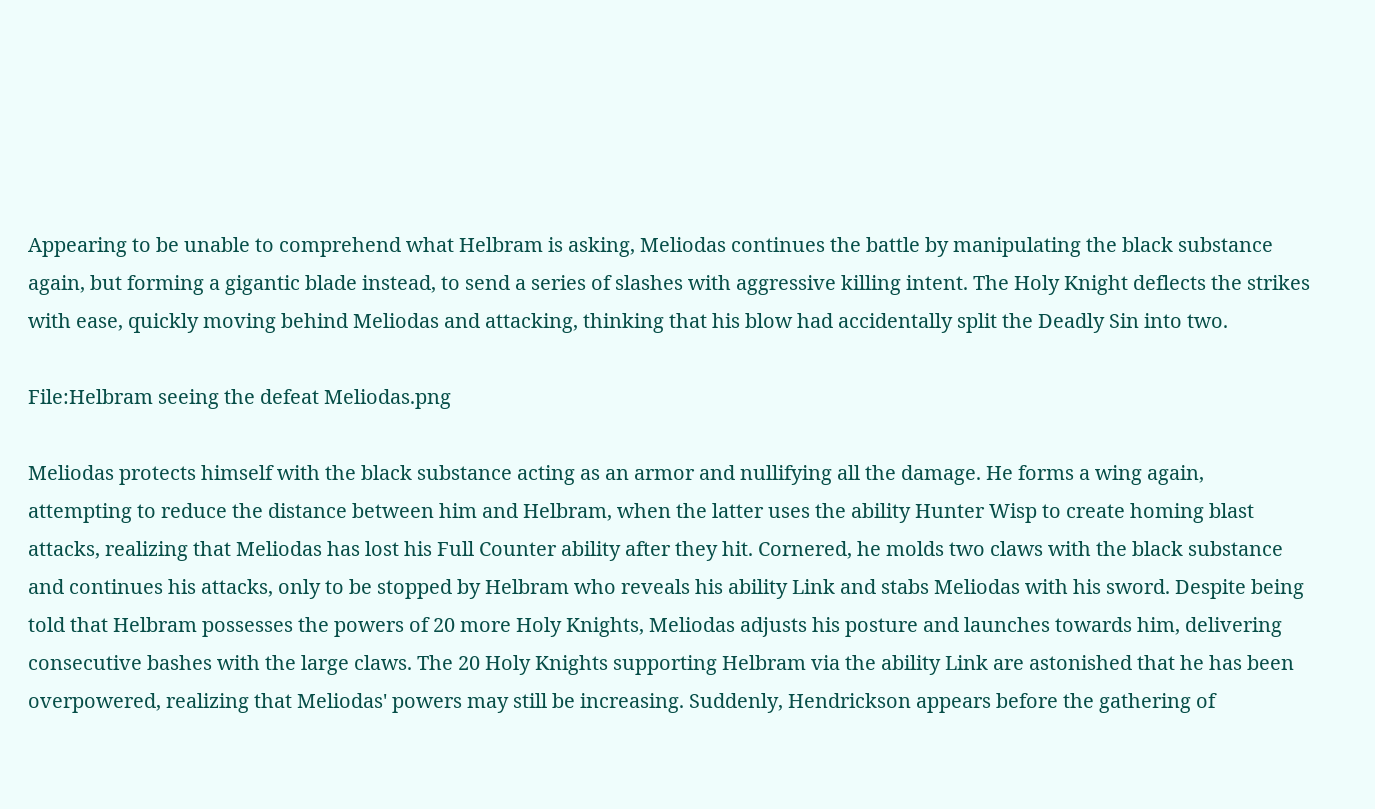Appearing to be unable to comprehend what Helbram is asking, Meliodas continues the battle by manipulating the black substance again, but forming a gigantic blade instead, to send a series of slashes with aggressive killing intent. The Holy Knight deflects the strikes with ease, quickly moving behind Meliodas and attacking, thinking that his blow had accidentally split the Deadly Sin into two.

File:Helbram seeing the defeat Meliodas.png

Meliodas protects himself with the black substance acting as an armor and nullifying all the damage. He forms a wing again, attempting to reduce the distance between him and Helbram, when the latter uses the ability Hunter Wisp to create homing blast attacks, realizing that Meliodas has lost his Full Counter ability after they hit. Cornered, he molds two claws with the black substance and continues his attacks, only to be stopped by Helbram who reveals his ability Link and stabs Meliodas with his sword. Despite being told that Helbram possesses the powers of 20 more Holy Knights, Meliodas adjusts his posture and launches towards him, delivering consecutive bashes with the large claws. The 20 Holy Knights supporting Helbram via the ability Link are astonished that he has been overpowered, realizing that Meliodas' powers may still be increasing. Suddenly, Hendrickson appears before the gathering of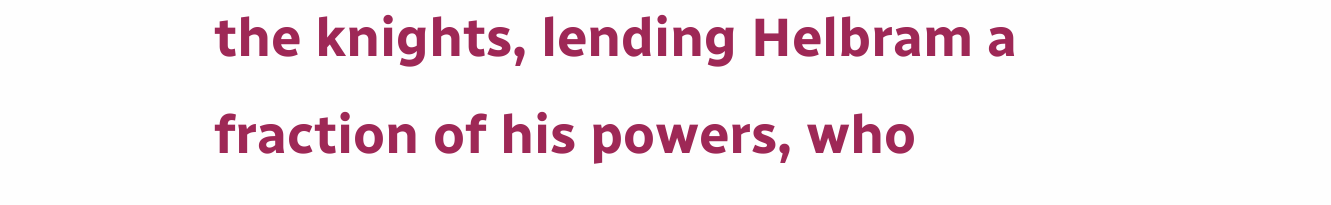the knights, lending Helbram a fraction of his powers, who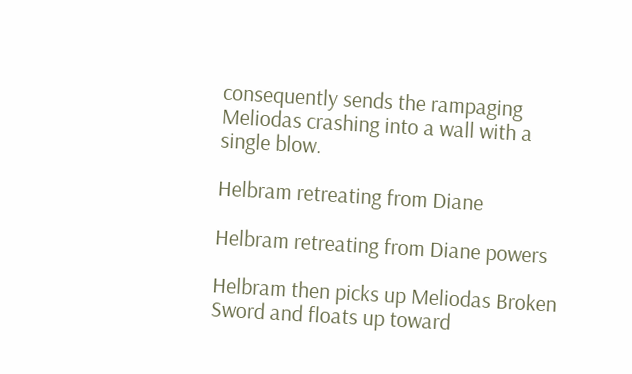consequently sends the rampaging Meliodas crashing into a wall with a single blow.

Helbram retreating from Diane

Helbram retreating from Diane powers

Helbram then picks up Meliodas Broken Sword and floats up toward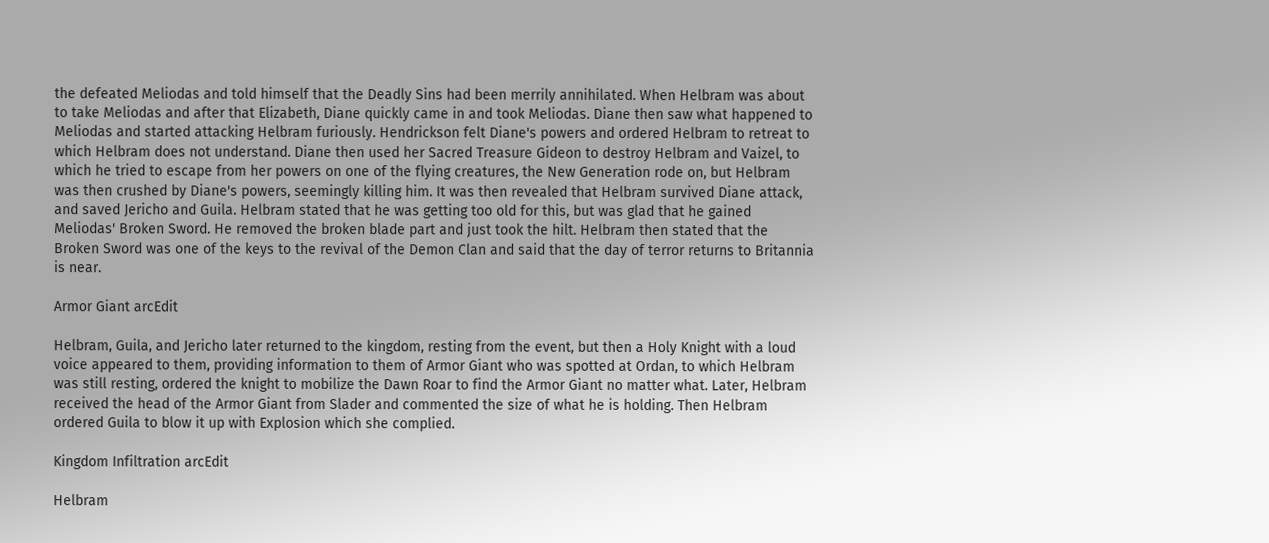the defeated Meliodas and told himself that the Deadly Sins had been merrily annihilated. When Helbram was about to take Meliodas and after that Elizabeth, Diane quickly came in and took Meliodas. Diane then saw what happened to Meliodas and started attacking Helbram furiously. Hendrickson felt Diane's powers and ordered Helbram to retreat to which Helbram does not understand. Diane then used her Sacred Treasure Gideon to destroy Helbram and Vaizel, to which he tried to escape from her powers on one of the flying creatures, the New Generation rode on, but Helbram was then crushed by Diane's powers, seemingly killing him. It was then revealed that Helbram survived Diane attack, and saved Jericho and Guila. Helbram stated that he was getting too old for this, but was glad that he gained Meliodas' Broken Sword. He removed the broken blade part and just took the hilt. Helbram then stated that the Broken Sword was one of the keys to the revival of the Demon Clan and said that the day of terror returns to Britannia is near.

Armor Giant arcEdit

Helbram, Guila, and Jericho later returned to the kingdom, resting from the event, but then a Holy Knight with a loud voice appeared to them, providing information to them of Armor Giant who was spotted at Ordan, to which Helbram was still resting, ordered the knight to mobilize the Dawn Roar to find the Armor Giant no matter what. Later, Helbram received the head of the Armor Giant from Slader and commented the size of what he is holding. Then Helbram ordered Guila to blow it up with Explosion which she complied.

Kingdom Infiltration arcEdit

Helbram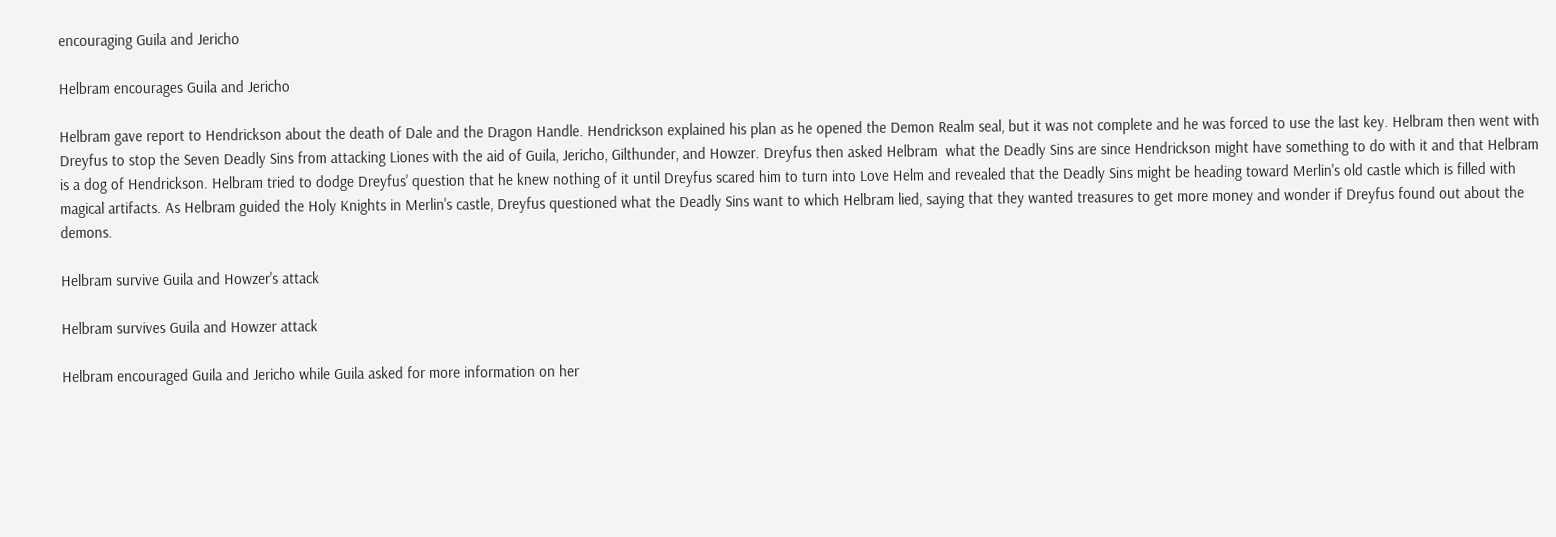encouraging Guila and Jericho

Helbram encourages Guila and Jericho

Helbram gave report to Hendrickson about the death of Dale and the Dragon Handle. Hendrickson explained his plan as he opened the Demon Realm seal, but it was not complete and he was forced to use the last key. Helbram then went with Dreyfus to stop the Seven Deadly Sins from attacking Liones with the aid of Guila, Jericho, Gilthunder, and Howzer. Dreyfus then asked Helbram  what the Deadly Sins are since Hendrickson might have something to do with it and that Helbram is a dog of Hendrickson. Helbram tried to dodge Dreyfus' question that he knew nothing of it until Dreyfus scared him to turn into Love Helm and revealed that the Deadly Sins might be heading toward Merlin's old castle which is filled with magical artifacts. As Helbram guided the Holy Knights in Merlin's castle, Dreyfus questioned what the Deadly Sins want to which Helbram lied, saying that they wanted treasures to get more money and wonder if Dreyfus found out about the demons.

Helbram survive Guila and Howzer's attack

Helbram survives Guila and Howzer attack

Helbram encouraged Guila and Jericho while Guila asked for more information on her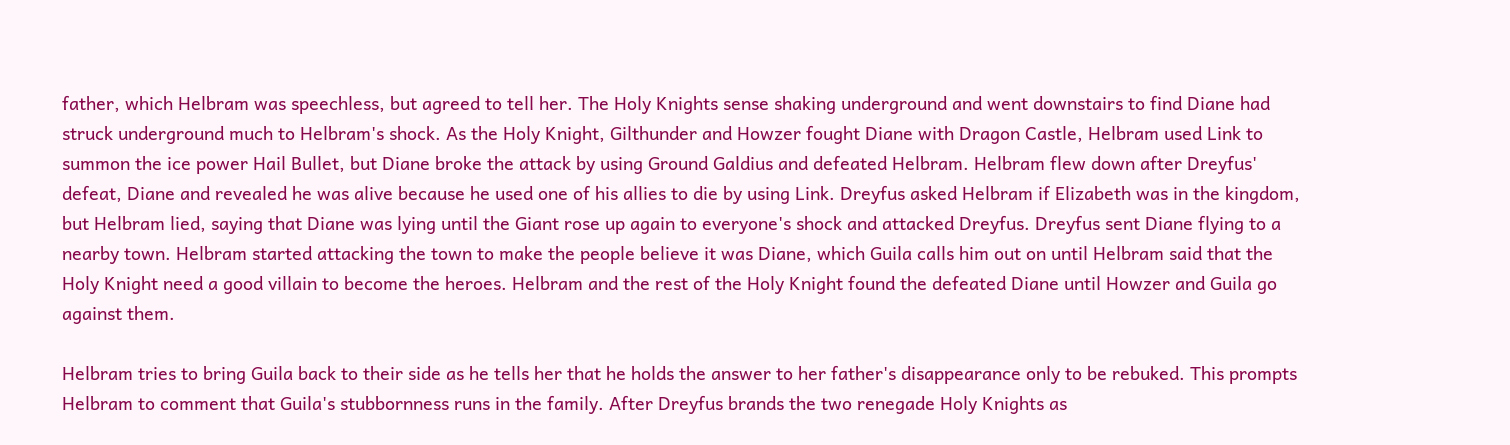father, which Helbram was speechless, but agreed to tell her. The Holy Knights sense shaking underground and went downstairs to find Diane had struck underground much to Helbram's shock. As the Holy Knight, Gilthunder and Howzer fought Diane with Dragon Castle, Helbram used Link to summon the ice power Hail Bullet, but Diane broke the attack by using Ground Galdius and defeated Helbram. Helbram flew down after Dreyfus' defeat, Diane and revealed he was alive because he used one of his allies to die by using Link. Dreyfus asked Helbram if Elizabeth was in the kingdom, but Helbram lied, saying that Diane was lying until the Giant rose up again to everyone's shock and attacked Dreyfus. Dreyfus sent Diane flying to a nearby town. Helbram started attacking the town to make the people believe it was Diane, which Guila calls him out on until Helbram said that the Holy Knight need a good villain to become the heroes. Helbram and the rest of the Holy Knight found the defeated Diane until Howzer and Guila go against them.

Helbram tries to bring Guila back to their side as he tells her that he holds the answer to her father's disappearance only to be rebuked. This prompts Helbram to comment that Guila's stubbornness runs in the family. After Dreyfus brands the two renegade Holy Knights as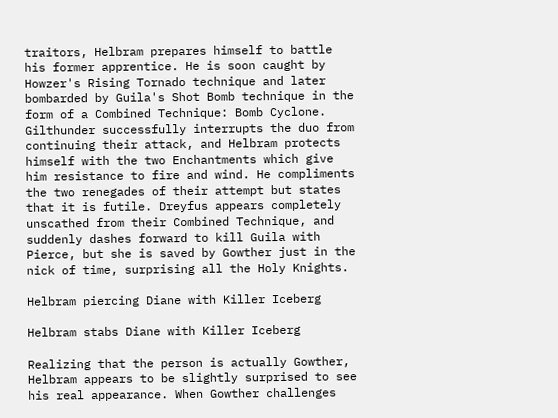traitors, Helbram prepares himself to battle his former apprentice. He is soon caught by Howzer's Rising Tornado technique and later bombarded by Guila's Shot Bomb technique in the form of a Combined Technique: Bomb Cyclone. Gilthunder successfully interrupts the duo from continuing their attack, and Helbram protects himself with the two Enchantments which give him resistance to fire and wind. He compliments the two renegades of their attempt but states that it is futile. Dreyfus appears completely unscathed from their Combined Technique, and suddenly dashes forward to kill Guila with Pierce, but she is saved by Gowther just in the nick of time, surprising all the Holy Knights.

Helbram piercing Diane with Killer Iceberg

Helbram stabs Diane with Killer Iceberg

Realizing that the person is actually Gowther, Helbram appears to be slightly surprised to see his real appearance. When Gowther challenges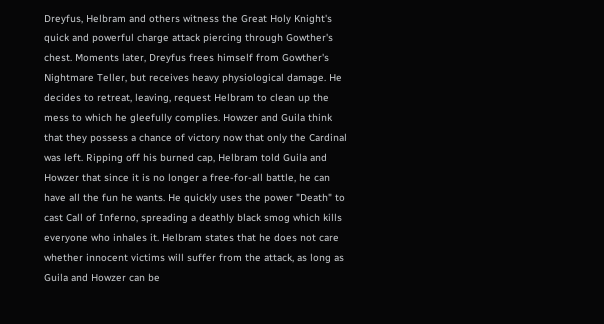Dreyfus, Helbram and others witness the Great Holy Knight's quick and powerful charge attack piercing through Gowther's chest. Moments later, Dreyfus frees himself from Gowther's Nightmare Teller, but receives heavy physiological damage. He decides to retreat, leaving, request Helbram to clean up the mess to which he gleefully complies. Howzer and Guila think that they possess a chance of victory now that only the Cardinal was left. Ripping off his burned cap, Helbram told Guila and Howzer that since it is no longer a free-for-all battle, he can have all the fun he wants. He quickly uses the power "Death" to cast Call of Inferno, spreading a deathly black smog which kills everyone who inhales it. Helbram states that he does not care whether innocent victims will suffer from the attack, as long as Guila and Howzer can be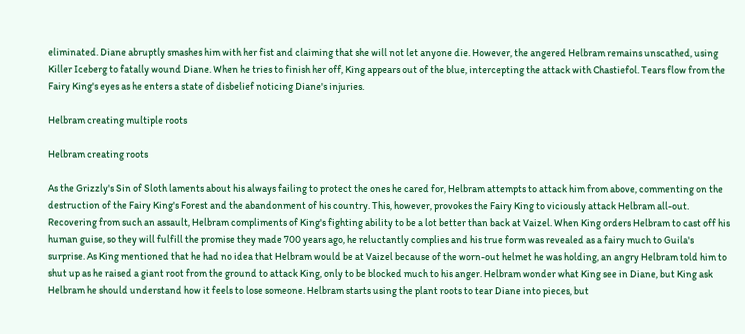eliminated. Diane abruptly smashes him with her fist and claiming that she will not let anyone die. However, the angered Helbram remains unscathed, using Killer Iceberg to fatally wound Diane. When he tries to finish her off, King appears out of the blue, intercepting the attack with Chastiefol. Tears flow from the Fairy King's eyes as he enters a state of disbelief noticing Diane's injuries.

Helbram creating multiple roots

Helbram creating roots

As the Grizzly's Sin of Sloth laments about his always failing to protect the ones he cared for, Helbram attempts to attack him from above, commenting on the destruction of the Fairy King's Forest and the abandonment of his country. This, however, provokes the Fairy King to viciously attack Helbram all-out. Recovering from such an assault, Helbram compliments of King's fighting ability to be a lot better than back at Vaizel. When King orders Helbram to cast off his human guise, so they will fulfill the promise they made 700 years ago, he reluctantly complies and his true form was revealed as a fairy much to Guila's surprise. As King mentioned that he had no idea that Helbram would be at Vaizel because of the worn-out helmet he was holding, an angry Helbram told him to shut up as he raised a giant root from the ground to attack King, only to be blocked much to his anger. Helbram wonder what King see in Diane, but King ask Helbram he should understand how it feels to lose someone. Helbram starts using the plant roots to tear Diane into pieces, but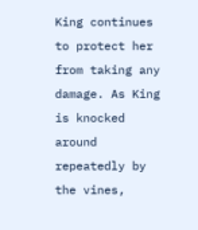King continues to protect her from taking any damage. As King is knocked around repeatedly by the vines,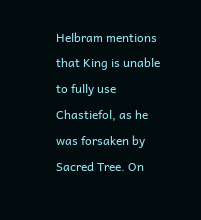Helbram mentions that King is unable to fully use Chastiefol, as he was forsaken by Sacred Tree. On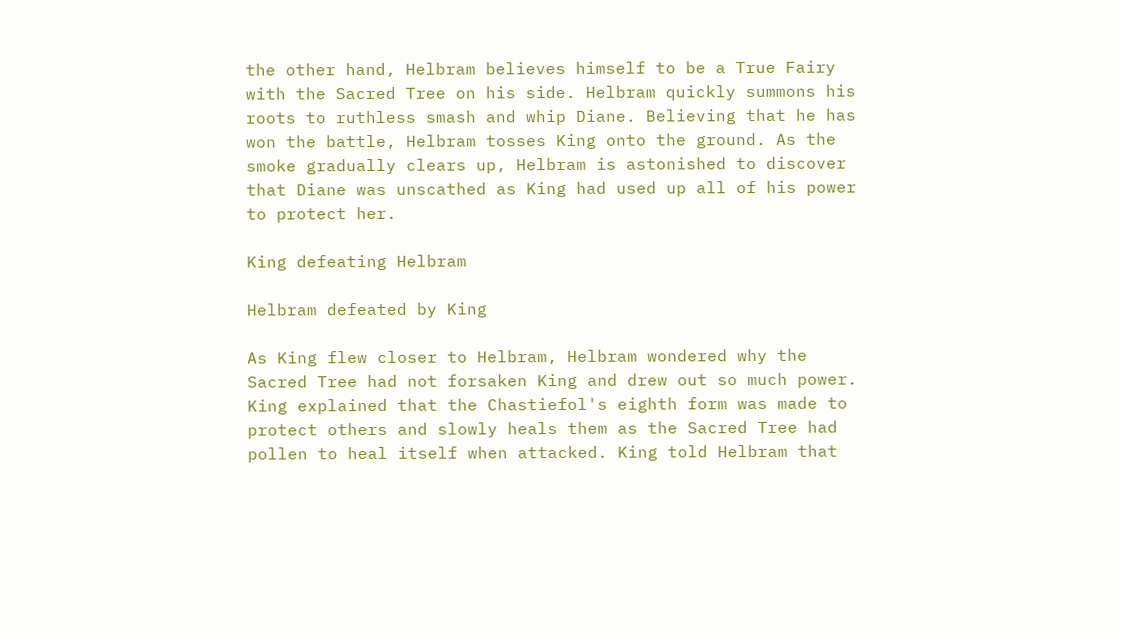the other hand, Helbram believes himself to be a True Fairy with the Sacred Tree on his side. Helbram quickly summons his roots to ruthless smash and whip Diane. Believing that he has won the battle, Helbram tosses King onto the ground. As the smoke gradually clears up, Helbram is astonished to discover that Diane was unscathed as King had used up all of his power to protect her.

King defeating Helbram

Helbram defeated by King

As King flew closer to Helbram, Helbram wondered why the Sacred Tree had not forsaken King and drew out so much power. King explained that the Chastiefol's eighth form was made to protect others and slowly heals them as the Sacred Tree had pollen to heal itself when attacked. King told Helbram that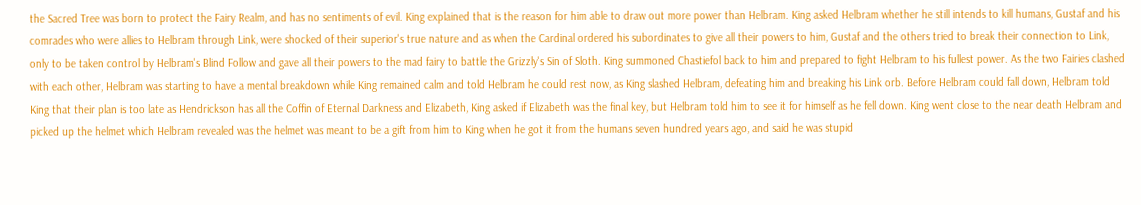the Sacred Tree was born to protect the Fairy Realm, and has no sentiments of evil. King explained that is the reason for him able to draw out more power than Helbram. King asked Helbram whether he still intends to kill humans, Gustaf and his comrades who were allies to Helbram through Link, were shocked of their superior's true nature and as when the Cardinal ordered his subordinates to give all their powers to him, Gustaf and the others tried to break their connection to Link, only to be taken control by Helbram's Blind Follow and gave all their powers to the mad fairy to battle the Grizzly's Sin of Sloth. King summoned Chastiefol back to him and prepared to fight Helbram to his fullest power. As the two Fairies clashed with each other, Helbram was starting to have a mental breakdown while King remained calm and told Helbram he could rest now, as King slashed Helbram, defeating him and breaking his Link orb. Before Helbram could fall down, Helbram told King that their plan is too late as Hendrickson has all the Coffin of Eternal Darkness and Elizabeth, King asked if Elizabeth was the final key, but Helbram told him to see it for himself as he fell down. King went close to the near death Helbram and picked up the helmet which Helbram revealed was the helmet was meant to be a gift from him to King when he got it from the humans seven hundred years ago, and said he was stupid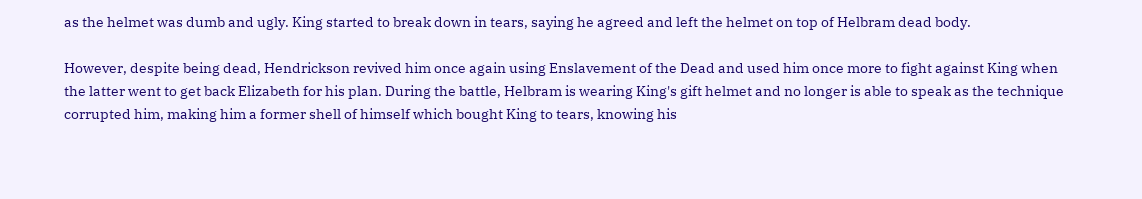as the helmet was dumb and ugly. King started to break down in tears, saying he agreed and left the helmet on top of Helbram dead body.

However, despite being dead, Hendrickson revived him once again using Enslavement of the Dead and used him once more to fight against King when the latter went to get back Elizabeth for his plan. During the battle, Helbram is wearing King's gift helmet and no longer is able to speak as the technique corrupted him, making him a former shell of himself which bought King to tears, knowing his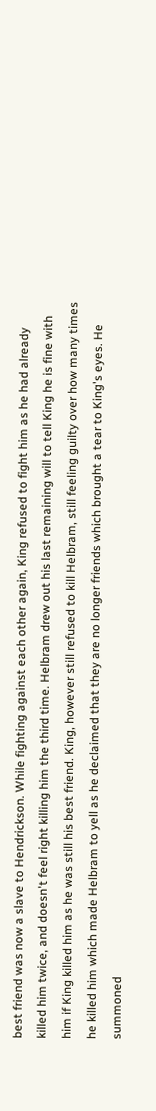best friend was now a slave to Hendrickson. While fighting against each other again, King refused to fight him as he had already killed him twice, and doesn't feel right killing him the third time. Helbram drew out his last remaining will to tell King he is fine with him if King killed him as he was still his best friend. King, however still refused to kill Helbram, still feeling guilty over how many times he killed him which made Helbram to yell as he declaimed that they are no longer friends which brought a tear to King's eyes. He summoned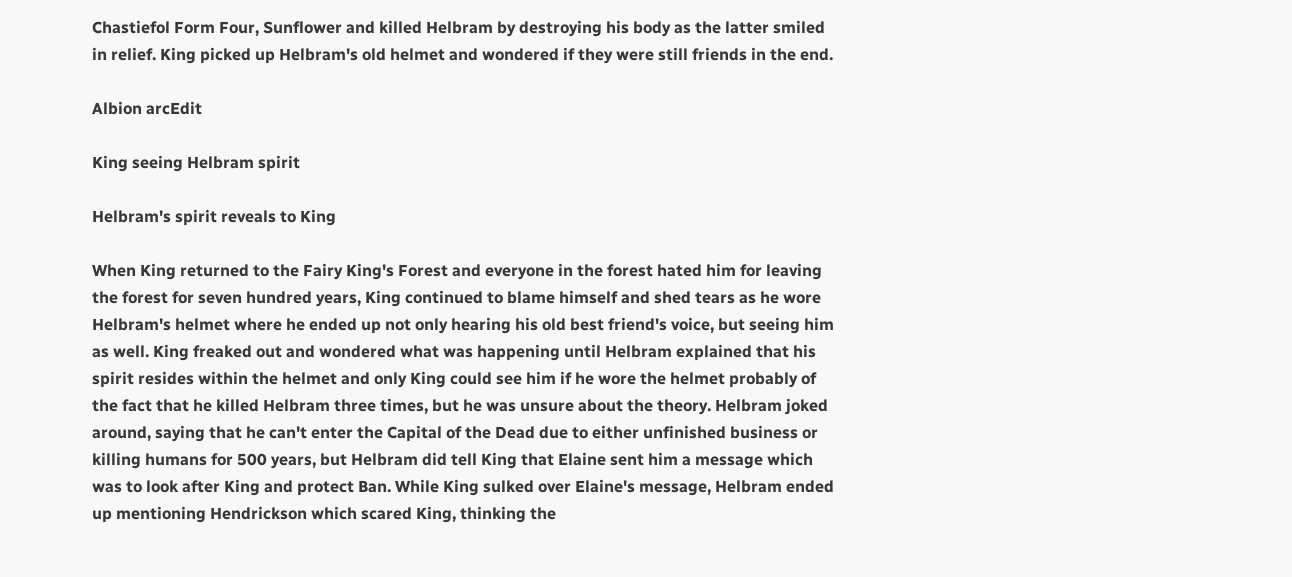Chastiefol Form Four, Sunflower and killed Helbram by destroying his body as the latter smiled in relief. King picked up Helbram's old helmet and wondered if they were still friends in the end.

Albion arcEdit

King seeing Helbram spirit

Helbram's spirit reveals to King

When King returned to the Fairy King's Forest and everyone in the forest hated him for leaving the forest for seven hundred years, King continued to blame himself and shed tears as he wore Helbram's helmet where he ended up not only hearing his old best friend's voice, but seeing him as well. King freaked out and wondered what was happening until Helbram explained that his spirit resides within the helmet and only King could see him if he wore the helmet probably of the fact that he killed Helbram three times, but he was unsure about the theory. Helbram joked around, saying that he can't enter the Capital of the Dead due to either unfinished business or killing humans for 500 years, but Helbram did tell King that Elaine sent him a message which was to look after King and protect Ban. While King sulked over Elaine's message, Helbram ended up mentioning Hendrickson which scared King, thinking the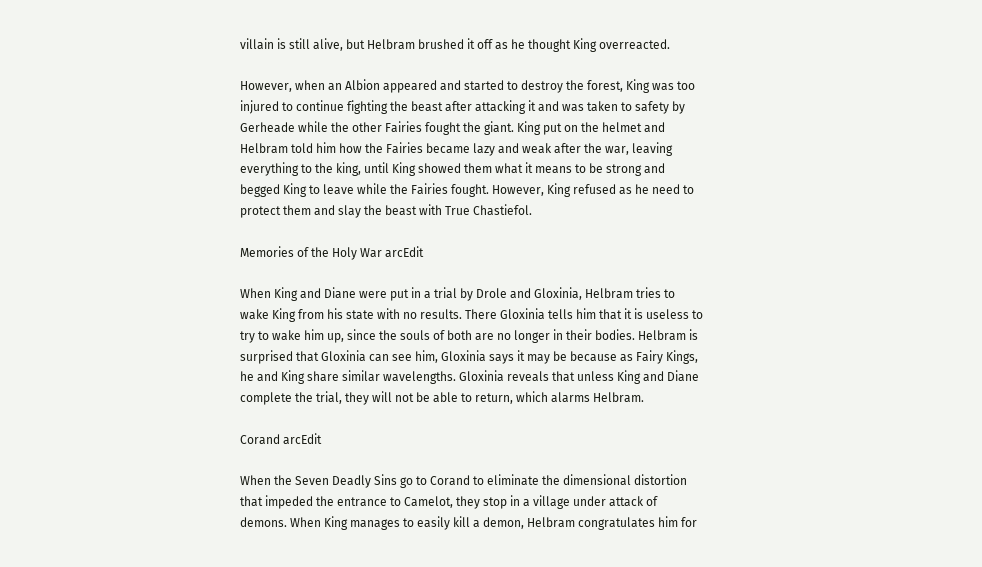villain is still alive, but Helbram brushed it off as he thought King overreacted.

However, when an Albion appeared and started to destroy the forest, King was too injured to continue fighting the beast after attacking it and was taken to safety by Gerheade while the other Fairies fought the giant. King put on the helmet and Helbram told him how the Fairies became lazy and weak after the war, leaving everything to the king, until King showed them what it means to be strong and begged King to leave while the Fairies fought. However, King refused as he need to protect them and slay the beast with True Chastiefol.

Memories of the Holy War arcEdit

When King and Diane were put in a trial by Drole and Gloxinia, Helbram tries to wake King from his state with no results. There Gloxinia tells him that it is useless to try to wake him up, since the souls of both are no longer in their bodies. Helbram is surprised that Gloxinia can see him, Gloxinia says it may be because as Fairy Kings, he and King share similar wavelengths. Gloxinia reveals that unless King and Diane complete the trial, they will not be able to return, which alarms Helbram.

Corand arcEdit

When the Seven Deadly Sins go to Corand to eliminate the dimensional distortion that impeded the entrance to Camelot, they stop in a village under attack of demons. When King manages to easily kill a demon, Helbram congratulates him for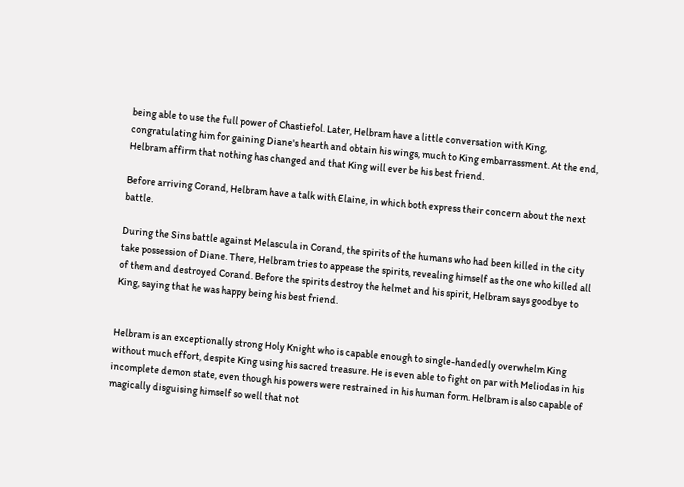being able to use the full power of Chastiefol. Later, Helbram have a little conversation with King, congratulating him for gaining Diane's hearth and obtain his wings, much to King embarrassment. At the end, Helbram affirm that nothing has changed and that King will ever be his best friend.

Before arriving Corand, Helbram have a talk with Elaine, in which both express their concern about the next battle.

During the Sins battle against Melascula in Corand, the spirits of the humans who had been killed in the city take possession of Diane. There, Helbram tries to appease the spirits, revealing himself as the one who killed all of them and destroyed Corand. Before the spirits destroy the helmet and his spirit, Helbram says goodbye to King, saying that he was happy being his best friend.


Helbram is an exceptionally strong Holy Knight who is capable enough to single-handedly overwhelm King without much effort, despite King using his sacred treasure. He is even able to fight on par with Meliodas in his incomplete demon state, even though his powers were restrained in his human form. Helbram is also capable of magically disguising himself so well that not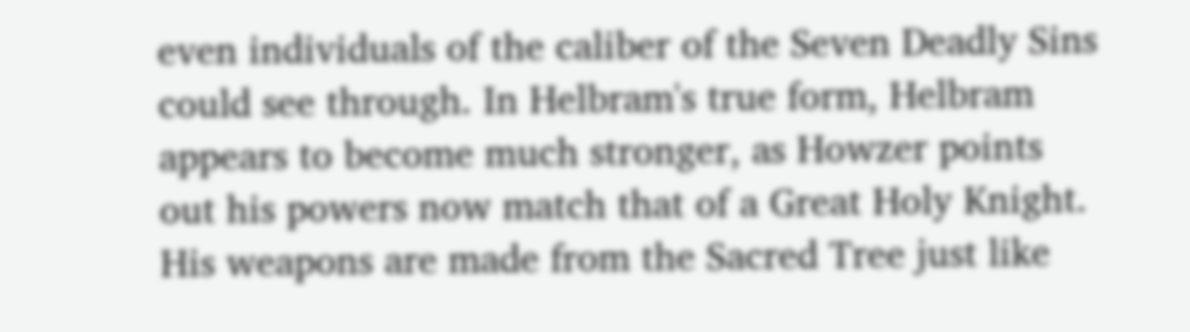even individuals of the caliber of the Seven Deadly Sins could see through. In Helbram's true form, Helbram appears to become much stronger, as Howzer points out his powers now match that of a Great Holy Knight. His weapons are made from the Sacred Tree just like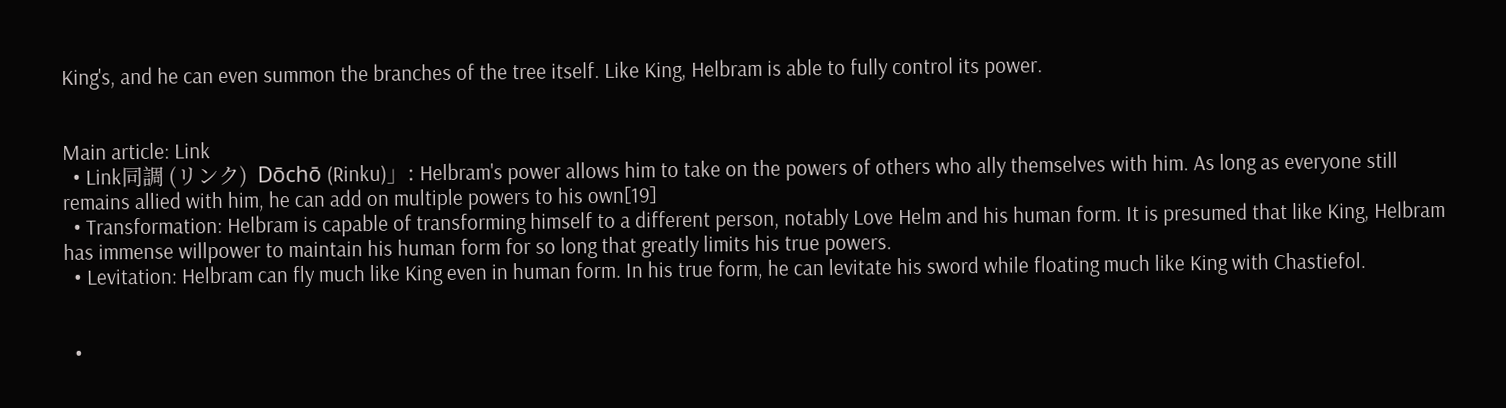King's, and he can even summon the branches of the tree itself. Like King, Helbram is able to fully control its power.


Main article: Link
  • Link同調 (リンク)  Dōchō (Rinku)」: Helbram's power allows him to take on the powers of others who ally themselves with him. As long as everyone still remains allied with him, he can add on multiple powers to his own[19]
  • Transformation: Helbram is capable of transforming himself to a different person, notably Love Helm and his human form. It is presumed that like King, Helbram has immense willpower to maintain his human form for so long that greatly limits his true powers.
  • Levitation: Helbram can fly much like King even in human form. In his true form, he can levitate his sword while floating much like King with Chastiefol.


  •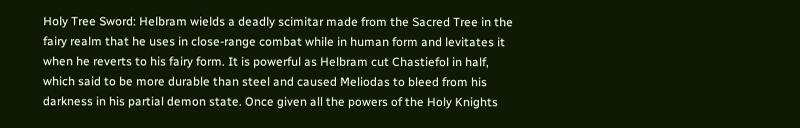Holy Tree Sword: Helbram wields a deadly scimitar made from the Sacred Tree in the fairy realm that he uses in close-range combat while in human form and levitates it when he reverts to his fairy form. It is powerful as Helbram cut Chastiefol in half, which said to be more durable than steel and caused Meliodas to bleed from his darkness in his partial demon state. Once given all the powers of the Holy Knights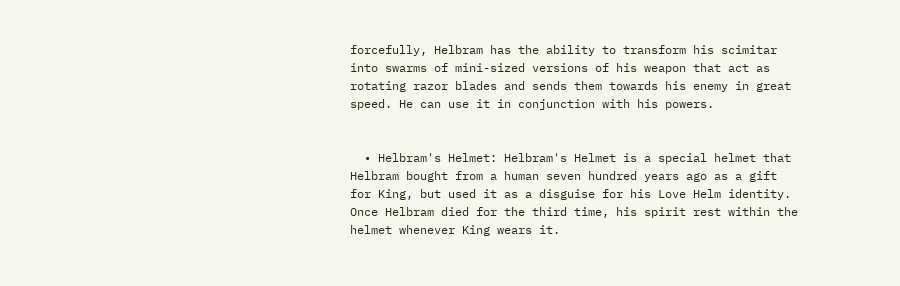forcefully, Helbram has the ability to transform his scimitar into swarms of mini-sized versions of his weapon that act as rotating razor blades and sends them towards his enemy in great speed. He can use it in conjunction with his powers.


  • Helbram's Helmet: Helbram's Helmet is a special helmet that Helbram bought from a human seven hundred years ago as a gift for King, but used it as a disguise for his Love Helm identity. Once Helbram died for the third time, his spirit rest within the helmet whenever King wears it.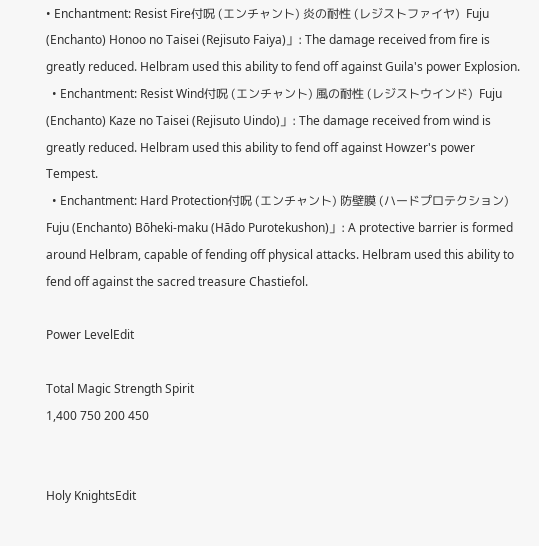• Enchantment: Resist Fire付呪 (エンチャント) 炎の耐性 (レジストファイヤ)  Fuju (Enchanto) Honoo no Taisei (Rejisuto Faiya)」: The damage received from fire is greatly reduced. Helbram used this ability to fend off against Guila's power Explosion.
  • Enchantment: Resist Wind付呪 (エンチャント) 風の耐性 (レジストウインド)  Fuju (Enchanto) Kaze no Taisei (Rejisuto Uindo)」: The damage received from wind is greatly reduced. Helbram used this ability to fend off against Howzer's power Tempest.
  • Enchantment: Hard Protection付呪 (エンチャント) 防壁膜 (ハードプロテクション)  Fuju (Enchanto) Bōheki-maku (Hādo Purotekushon)」: A protective barrier is formed around Helbram, capable of fending off physical attacks. Helbram used this ability to fend off against the sacred treasure Chastiefol.

Power LevelEdit

Total Magic Strength Spirit
1,400 750 200 450


Holy KnightsEdit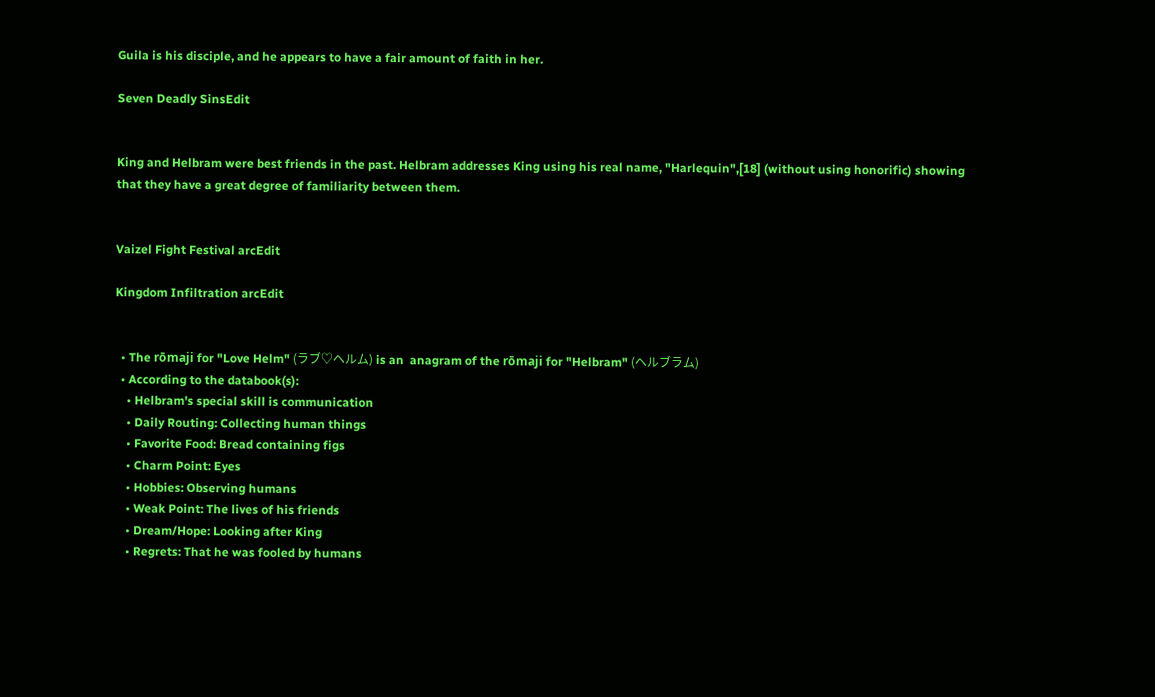Guila is his disciple, and he appears to have a fair amount of faith in her.

Seven Deadly SinsEdit


King and Helbram were best friends in the past. Helbram addresses King using his real name, "Harlequin",[18] (without using honorific) showing that they have a great degree of familiarity between them.


Vaizel Fight Festival arcEdit

Kingdom Infiltration arcEdit


  • The rōmaji for "Love Helm" (ラブ♡ヘルム) is an  anagram of the rōmaji for "Helbram" (ヘルブラム)
  • According to the databook(s):
    • Helbram's special skill is communication
    • Daily Routing: Collecting human things
    • Favorite Food: Bread containing figs
    • Charm Point: Eyes
    • Hobbies: Observing humans
    • Weak Point: The lives of his friends
    • Dream/Hope: Looking after King
    • Regrets: That he was fooled by humans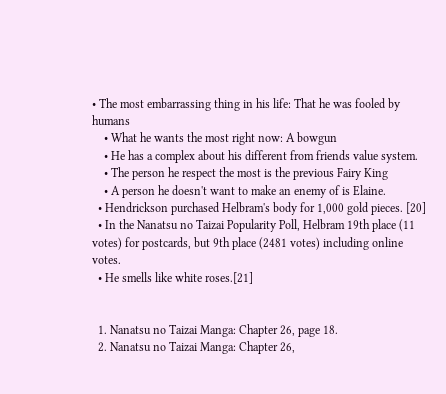• The most embarrassing thing in his life: That he was fooled by humans
    • What he wants the most right now: A bowgun
    • He has a complex about his different from friends value system.
    • The person he respect the most is the previous Fairy King
    • A person he doesn't want to make an enemy of is Elaine.
  • Hendrickson purchased Helbram's body for 1,000 gold pieces. [20]
  • In the Nanatsu no Taizai Popularity Poll, Helbram 19th place (11 votes) for postcards, but 9th place (2481 votes) including online votes.
  • He smells like white roses.[21]


  1. Nanatsu no Taizai Manga: Chapter 26, page 18.
  2. Nanatsu no Taizai Manga: Chapter 26,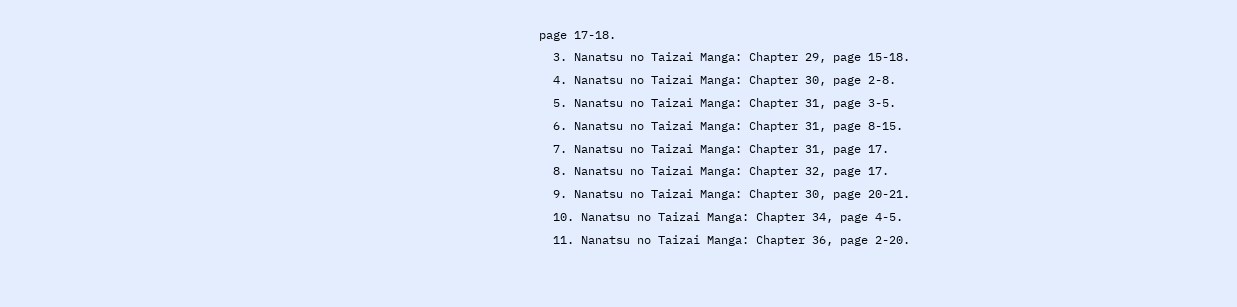page 17-18.
  3. Nanatsu no Taizai Manga: Chapter 29, page 15-18.
  4. Nanatsu no Taizai Manga: Chapter 30, page 2-8.
  5. Nanatsu no Taizai Manga: Chapter 31, page 3-5.
  6. Nanatsu no Taizai Manga: Chapter 31, page 8-15.
  7. Nanatsu no Taizai Manga: Chapter 31, page 17.
  8. Nanatsu no Taizai Manga: Chapter 32, page 17.
  9. Nanatsu no Taizai Manga: Chapter 30, page 20-21.
  10. Nanatsu no Taizai Manga: Chapter 34, page 4-5.
  11. Nanatsu no Taizai Manga: Chapter 36, page 2-20.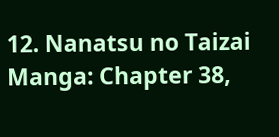12. Nanatsu no Taizai Manga: Chapter 38,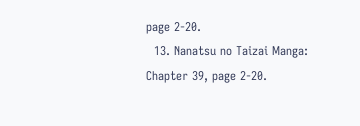page 2-20.
  13. Nanatsu no Taizai Manga: Chapter 39, page 2-20.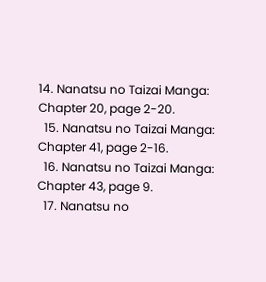14. Nanatsu no Taizai Manga: Chapter 20, page 2-20.
  15. Nanatsu no Taizai Manga: Chapter 41, page 2-16.
  16. Nanatsu no Taizai Manga: Chapter 43, page 9.
  17. Nanatsu no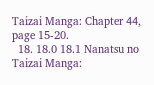Taizai Manga: Chapter 44, page 15-20.
  18. 18.0 18.1 Nanatsu no Taizai Manga: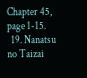Chapter 45, page 1-15.
  19. Nanatsu no Taizai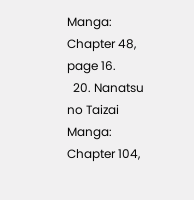Manga: Chapter 48, page 16.
  20. Nanatsu no Taizai Manga: Chapter 104,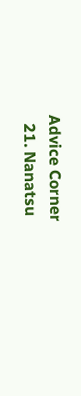Advice Corner
  21. Nanatsu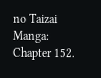no Taizai Manga: Chapter 152.